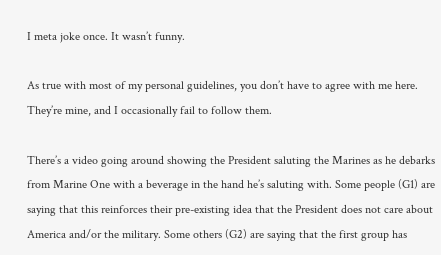I meta joke once. It wasn’t funny.

As true with most of my personal guidelines, you don’t have to agree with me here. They’re mine, and I occasionally fail to follow them.

There’s a video going around showing the President saluting the Marines as he debarks from Marine One with a beverage in the hand he’s saluting with. Some people (G1) are saying that this reinforces their pre-existing idea that the President does not care about America and/or the military. Some others (G2) are saying that the first group has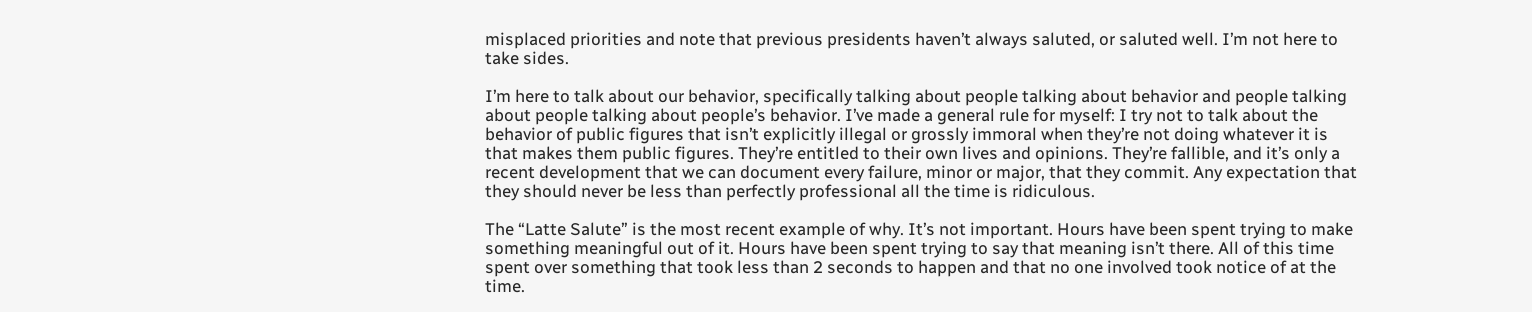misplaced priorities and note that previous presidents haven’t always saluted, or saluted well. I’m not here to take sides.

I’m here to talk about our behavior, specifically talking about people talking about behavior and people talking about people talking about people’s behavior. I’ve made a general rule for myself: I try not to talk about the behavior of public figures that isn’t explicitly illegal or grossly immoral when they’re not doing whatever it is that makes them public figures. They’re entitled to their own lives and opinions. They’re fallible, and it’s only a recent development that we can document every failure, minor or major, that they commit. Any expectation that they should never be less than perfectly professional all the time is ridiculous.

The “Latte Salute” is the most recent example of why. It’s not important. Hours have been spent trying to make something meaningful out of it. Hours have been spent trying to say that meaning isn’t there. All of this time spent over something that took less than 2 seconds to happen and that no one involved took notice of at the time.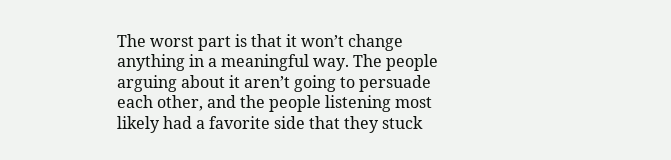The worst part is that it won’t change anything in a meaningful way. The people arguing about it aren’t going to persuade each other, and the people listening most likely had a favorite side that they stuck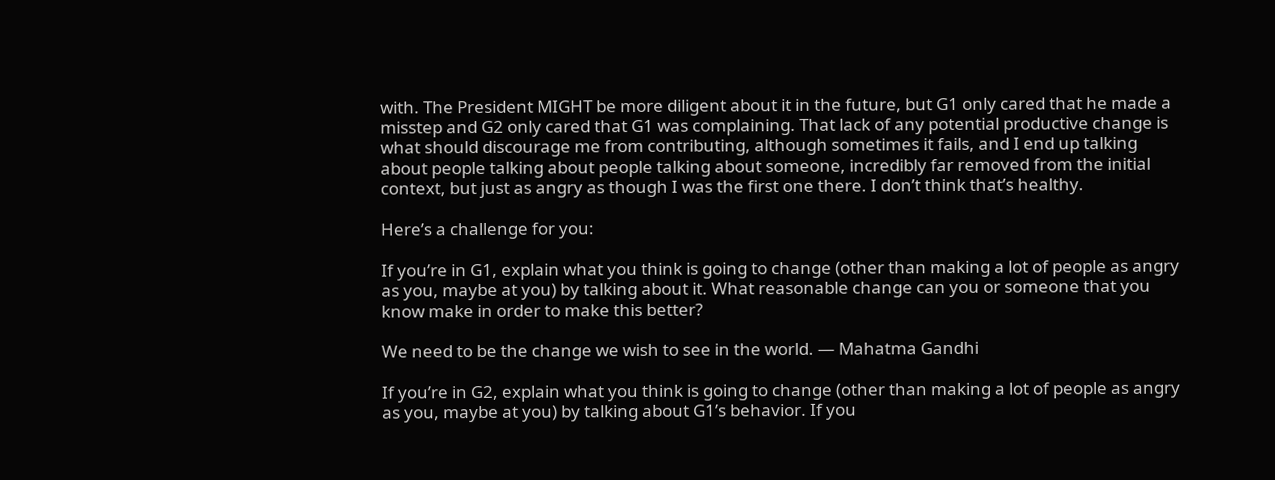with. The President MIGHT be more diligent about it in the future, but G1 only cared that he made a misstep and G2 only cared that G1 was complaining. That lack of any potential productive change is what should discourage me from contributing, although sometimes it fails, and I end up talking about people talking about people talking about someone, incredibly far removed from the initial context, but just as angry as though I was the first one there. I don’t think that’s healthy.

Here’s a challenge for you:

If you’re in G1, explain what you think is going to change (other than making a lot of people as angry as you, maybe at you) by talking about it. What reasonable change can you or someone that you know make in order to make this better?

We need to be the change we wish to see in the world. — Mahatma Gandhi

If you’re in G2, explain what you think is going to change (other than making a lot of people as angry as you, maybe at you) by talking about G1’s behavior. If you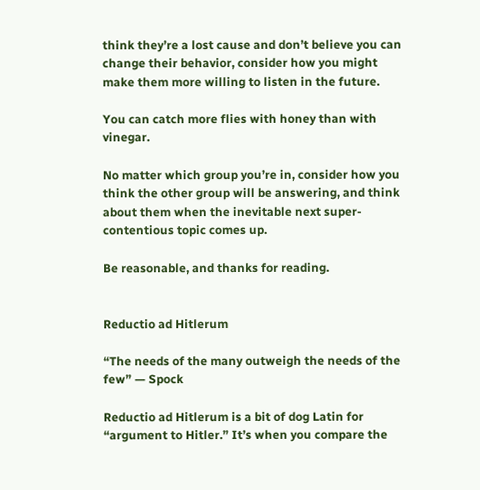think they’re a lost cause and don’t believe you can change their behavior, consider how you might make them more willing to listen in the future.

You can catch more flies with honey than with vinegar.

No matter which group you’re in, consider how you think the other group will be answering, and think about them when the inevitable next super-contentious topic comes up.

Be reasonable, and thanks for reading.


Reductio ad Hitlerum

“The needs of the many outweigh the needs of the few” — Spock

Reductio ad Hitlerum is a bit of dog Latin for “argument to Hitler.” It’s when you compare the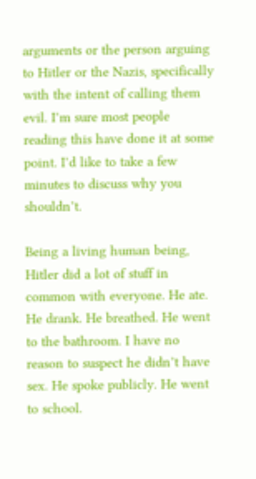arguments or the person arguing to Hitler or the Nazis, specifically with the intent of calling them evil. I’m sure most people reading this have done it at some point. I’d like to take a few minutes to discuss why you shouldn’t.

Being a living human being, Hitler did a lot of stuff in common with everyone. He ate. He drank. He breathed. He went to the bathroom. I have no reason to suspect he didn’t have sex. He spoke publicly. He went to school.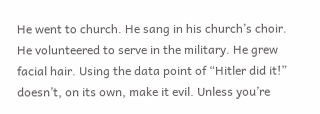He went to church. He sang in his church’s choir. He volunteered to serve in the military. He grew facial hair. Using the data point of “Hitler did it!” doesn’t, on its own, make it evil. Unless you’re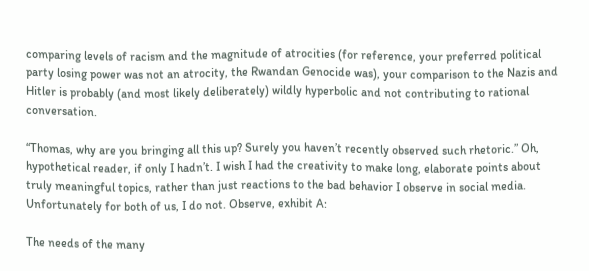comparing levels of racism and the magnitude of atrocities (for reference, your preferred political party losing power was not an atrocity, the Rwandan Genocide was), your comparison to the Nazis and Hitler is probably (and most likely deliberately) wildly hyperbolic and not contributing to rational conversation.

“Thomas, why are you bringing all this up? Surely you haven’t recently observed such rhetoric.” Oh, hypothetical reader, if only I hadn’t. I wish I had the creativity to make long, elaborate points about truly meaningful topics, rather than just reactions to the bad behavior I observe in social media. Unfortunately for both of us, I do not. Observe, exhibit A:

The needs of the many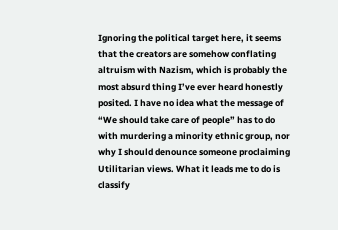Ignoring the political target here, it seems that the creators are somehow conflating altruism with Nazism, which is probably the most absurd thing I’ve ever heard honestly posited. I have no idea what the message of “We should take care of people” has to do with murdering a minority ethnic group, nor why I should denounce someone proclaiming Utilitarian views. What it leads me to do is classify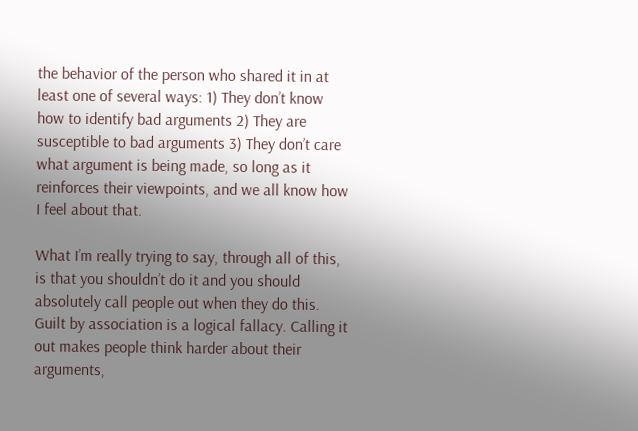the behavior of the person who shared it in at least one of several ways: 1) They don’t know how to identify bad arguments 2) They are susceptible to bad arguments 3) They don’t care what argument is being made, so long as it reinforces their viewpoints, and we all know how I feel about that.

What I’m really trying to say, through all of this, is that you shouldn’t do it and you should absolutely call people out when they do this. Guilt by association is a logical fallacy. Calling it out makes people think harder about their arguments,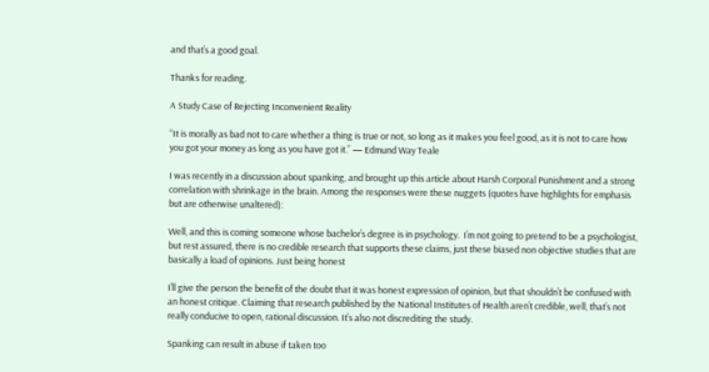and that’s a good goal.

Thanks for reading.

A Study Case of Rejecting Inconvenient Reality

“It is morally as bad not to care whether a thing is true or not, so long as it makes you feel good, as it is not to care how you got your money as long as you have got it.” — Edmund Way Teale

I was recently in a discussion about spanking, and brought up this article about Harsh Corporal Punishment and a strong correlation with shrinkage in the brain. Among the responses were these nuggets (quotes have highlights for emphasis but are otherwise unaltered):

Well, and this is coming someone whose bachelor’s degree is in psychology.  I’m not going to pretend to be a psychologist, but rest assured, there is no credible research that supports these claims, just these biased non objective studies that are basically a load of opinions. Just being honest

I’ll give the person the benefit of the doubt that it was honest expression of opinion, but that shouldn’t be confused with an honest critique. Claiming that research published by the National Institutes of Health aren’t credible, well, that’s not really conducive to open, rational discussion. It’s also not discrediting the study.

Spanking can result in abuse if taken too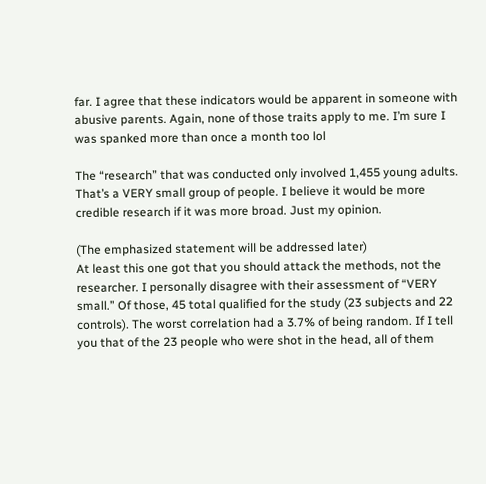far. I agree that these indicators would be apparent in someone with abusive parents. Again, none of those traits apply to me. I’m sure I was spanked more than once a month too lol

The “research” that was conducted only involved 1,455 young adults. That’s a VERY small group of people. I believe it would be more credible research if it was more broad. Just my opinion.

(The emphasized statement will be addressed later)
At least this one got that you should attack the methods, not the researcher. I personally disagree with their assessment of “VERY small.” Of those, 45 total qualified for the study (23 subjects and 22 controls). The worst correlation had a 3.7% of being random. If I tell you that of the 23 people who were shot in the head, all of them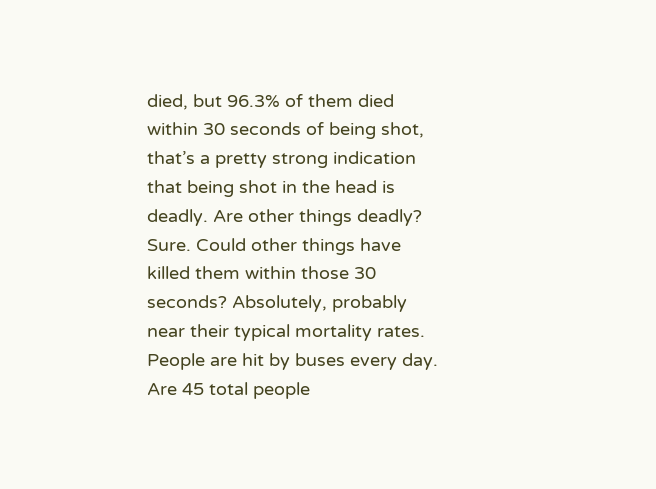died, but 96.3% of them died within 30 seconds of being shot, that’s a pretty strong indication that being shot in the head is deadly. Are other things deadly? Sure. Could other things have killed them within those 30 seconds? Absolutely, probably near their typical mortality rates. People are hit by buses every day. Are 45 total people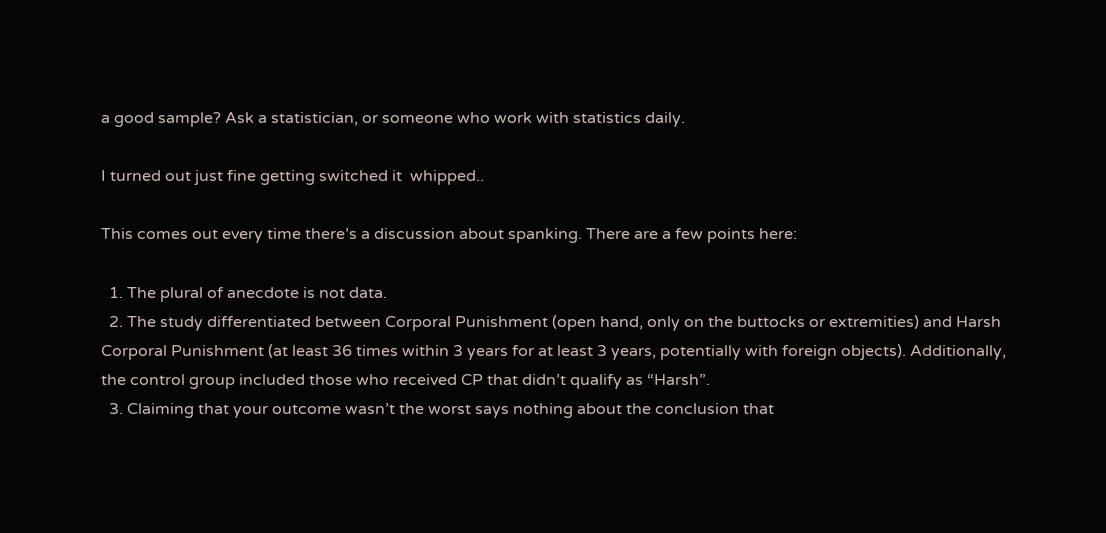a good sample? Ask a statistician, or someone who work with statistics daily.

I turned out just fine getting switched it  whipped..

This comes out every time there’s a discussion about spanking. There are a few points here:

  1. The plural of anecdote is not data.
  2. The study differentiated between Corporal Punishment (open hand, only on the buttocks or extremities) and Harsh Corporal Punishment (at least 36 times within 3 years for at least 3 years, potentially with foreign objects). Additionally, the control group included those who received CP that didn’t qualify as “Harsh”.
  3. Claiming that your outcome wasn’t the worst says nothing about the conclusion that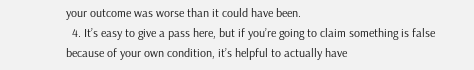your outcome was worse than it could have been.
  4. It’s easy to give a pass here, but if you’re going to claim something is false because of your own condition, it’s helpful to actually have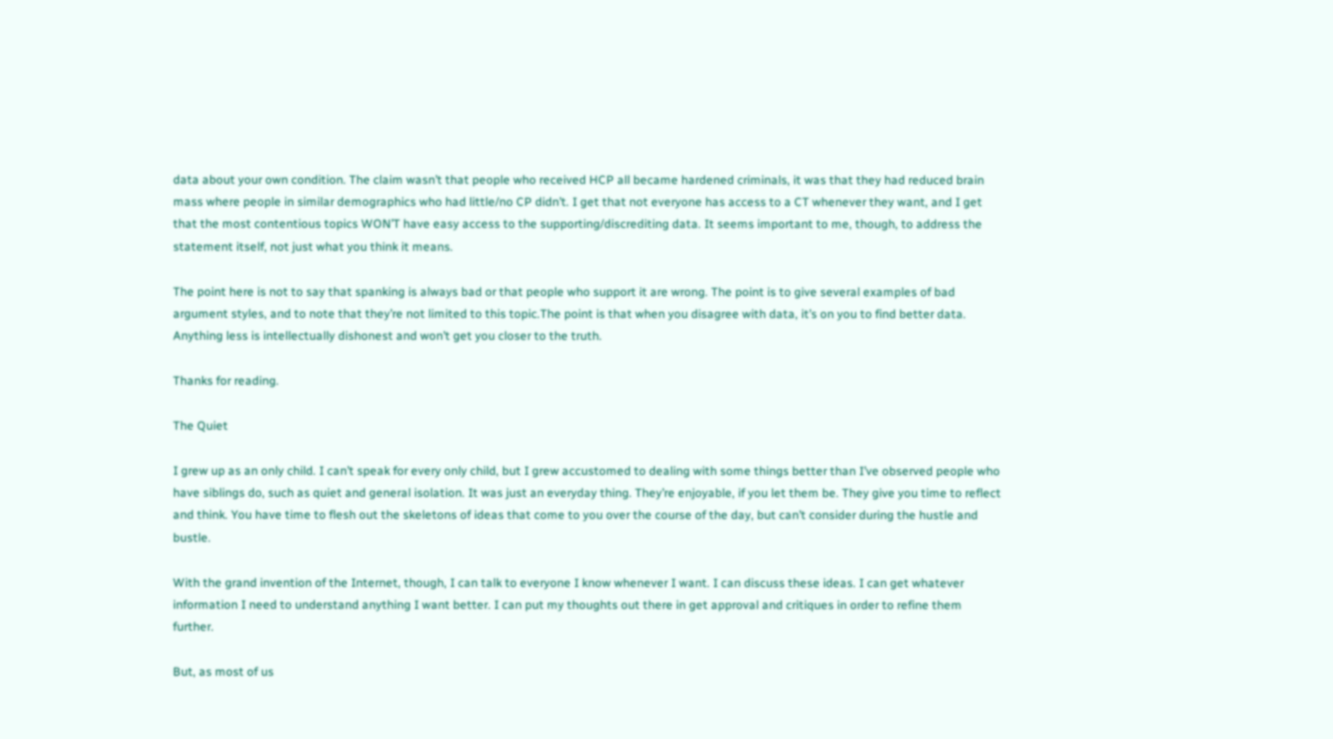data about your own condition. The claim wasn’t that people who received HCP all became hardened criminals, it was that they had reduced brain mass where people in similar demographics who had little/no CP didn’t. I get that not everyone has access to a CT whenever they want, and I get that the most contentious topics WON’T have easy access to the supporting/discrediting data. It seems important to me, though, to address the statement itself, not just what you think it means.

The point here is not to say that spanking is always bad or that people who support it are wrong. The point is to give several examples of bad argument styles, and to note that they’re not limited to this topic.The point is that when you disagree with data, it’s on you to find better data. Anything less is intellectually dishonest and won’t get you closer to the truth.

Thanks for reading.

The Quiet

I grew up as an only child. I can’t speak for every only child, but I grew accustomed to dealing with some things better than I’ve observed people who have siblings do, such as quiet and general isolation. It was just an everyday thing. They’re enjoyable, if you let them be. They give you time to reflect and think. You have time to flesh out the skeletons of ideas that come to you over the course of the day, but can’t consider during the hustle and bustle.

With the grand invention of the Internet, though, I can talk to everyone I know whenever I want. I can discuss these ideas. I can get whatever information I need to understand anything I want better. I can put my thoughts out there in get approval and critiques in order to refine them further.

But, as most of us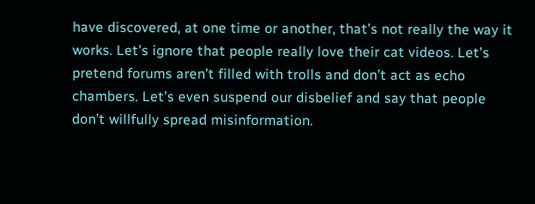have discovered, at one time or another, that’s not really the way it works. Let’s ignore that people really love their cat videos. Let’s pretend forums aren’t filled with trolls and don’t act as echo chambers. Let’s even suspend our disbelief and say that people don’t willfully spread misinformation.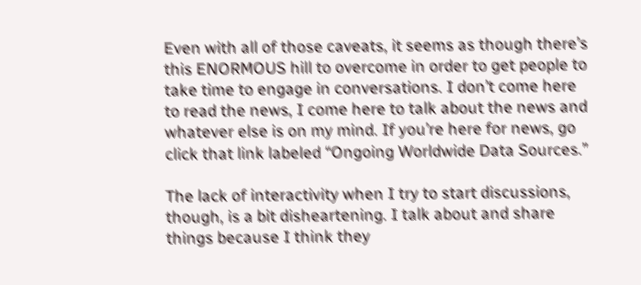Even with all of those caveats, it seems as though there’s this ENORMOUS hill to overcome in order to get people to take time to engage in conversations. I don’t come here to read the news, I come here to talk about the news and whatever else is on my mind. If you’re here for news, go click that link labeled “Ongoing Worldwide Data Sources.”

The lack of interactivity when I try to start discussions, though, is a bit disheartening. I talk about and share things because I think they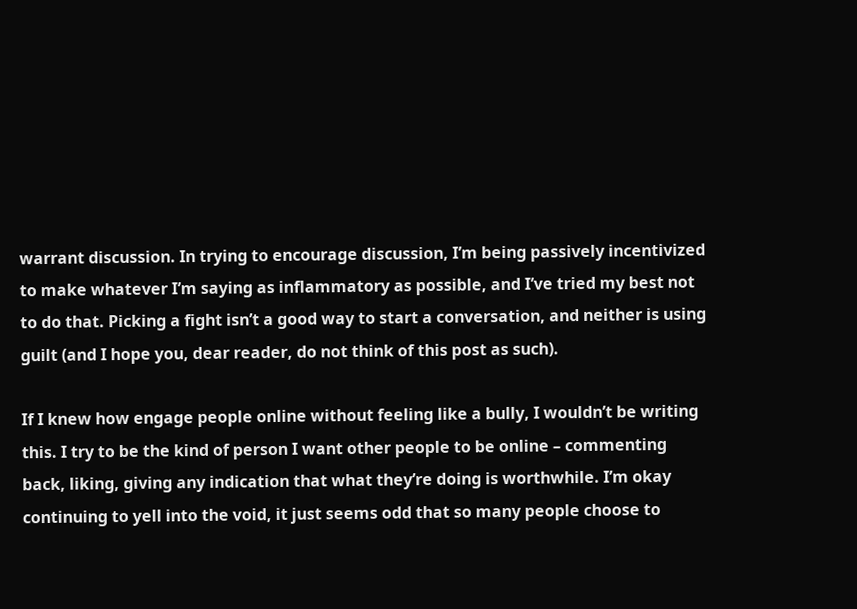warrant discussion. In trying to encourage discussion, I’m being passively incentivized to make whatever I’m saying as inflammatory as possible, and I’ve tried my best not to do that. Picking a fight isn’t a good way to start a conversation, and neither is using guilt (and I hope you, dear reader, do not think of this post as such).

If I knew how engage people online without feeling like a bully, I wouldn’t be writing this. I try to be the kind of person I want other people to be online – commenting back, liking, giving any indication that what they’re doing is worthwhile. I’m okay continuing to yell into the void, it just seems odd that so many people choose to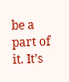be a part of it. It’s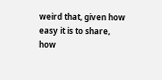weird that, given how easy it is to share, how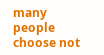many people choose not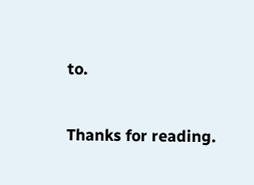to.

Thanks for reading.